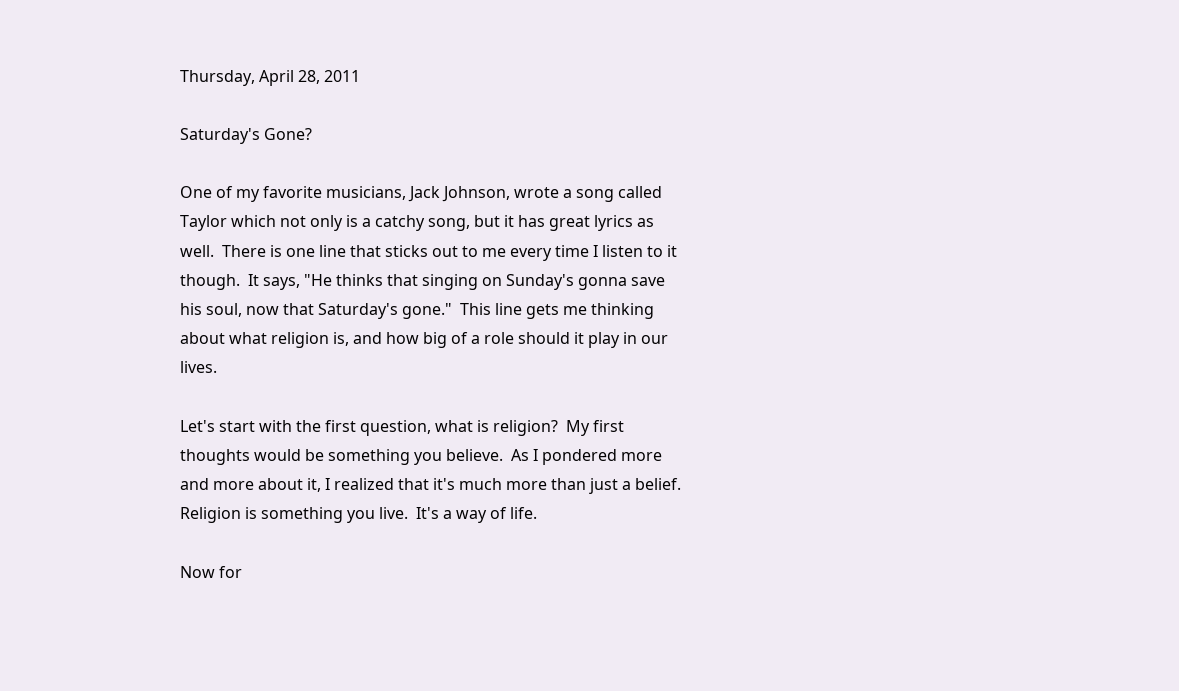Thursday, April 28, 2011

Saturday's Gone?

One of my favorite musicians, Jack Johnson, wrote a song called Taylor which not only is a catchy song, but it has great lyrics as well.  There is one line that sticks out to me every time I listen to it though.  It says, "He thinks that singing on Sunday's gonna save his soul, now that Saturday's gone."  This line gets me thinking about what religion is, and how big of a role should it play in our lives.

Let's start with the first question, what is religion?  My first thoughts would be something you believe.  As I pondered more and more about it, I realized that it's much more than just a belief.  Religion is something you live.  It's a way of life.

Now for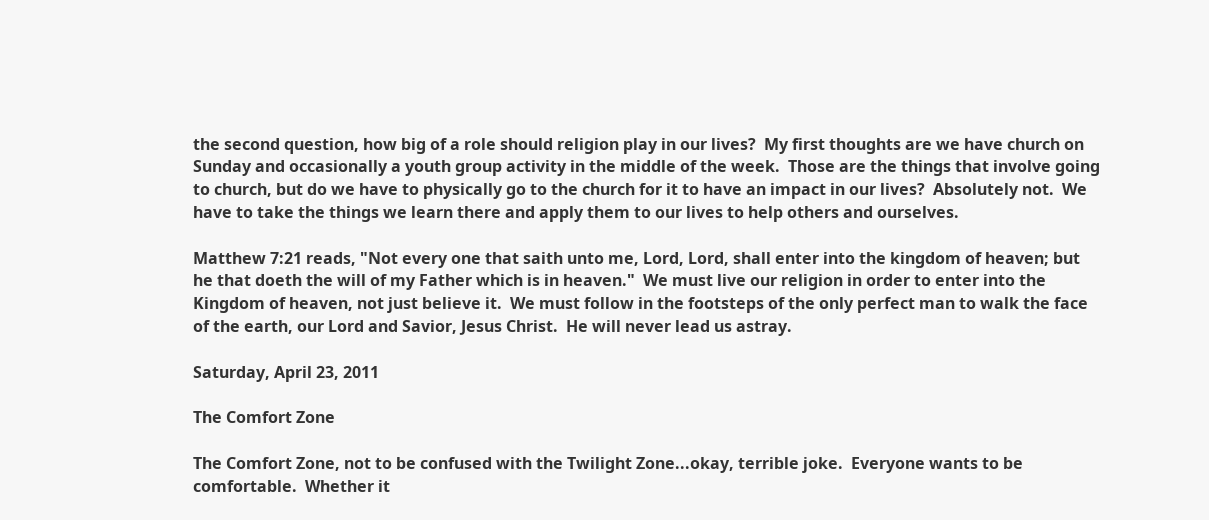the second question, how big of a role should religion play in our lives?  My first thoughts are we have church on Sunday and occasionally a youth group activity in the middle of the week.  Those are the things that involve going to church, but do we have to physically go to the church for it to have an impact in our lives?  Absolutely not.  We have to take the things we learn there and apply them to our lives to help others and ourselves.

Matthew 7:21 reads, "Not every one that saith unto me, Lord, Lord, shall enter into the kingdom of heaven; but he that doeth the will of my Father which is in heaven."  We must live our religion in order to enter into the Kingdom of heaven, not just believe it.  We must follow in the footsteps of the only perfect man to walk the face of the earth, our Lord and Savior, Jesus Christ.  He will never lead us astray.

Saturday, April 23, 2011

The Comfort Zone

The Comfort Zone, not to be confused with the Twilight Zone...okay, terrible joke.  Everyone wants to be comfortable.  Whether it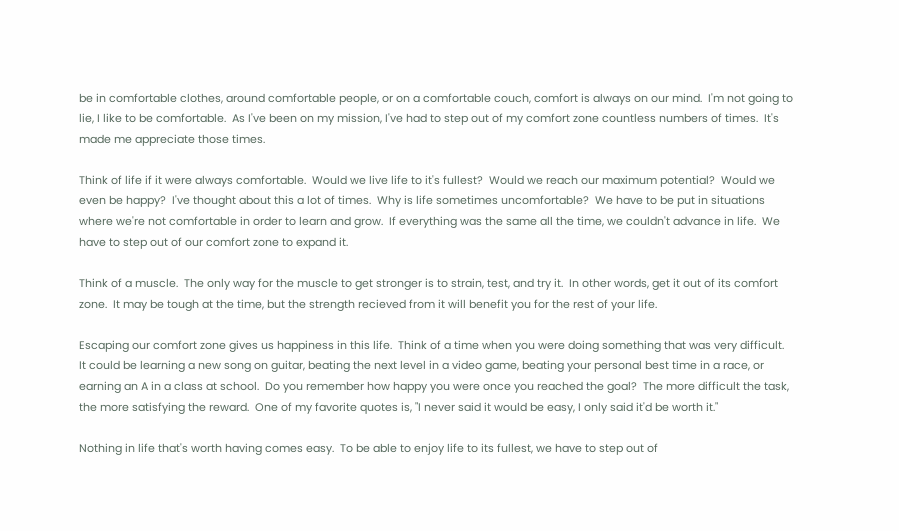be in comfortable clothes, around comfortable people, or on a comfortable couch, comfort is always on our mind.  I'm not going to lie, I like to be comfortable.  As I've been on my mission, I've had to step out of my comfort zone countless numbers of times.  It's made me appreciate those times.

Think of life if it were always comfortable.  Would we live life to it's fullest?  Would we reach our maximum potential?  Would we even be happy?  I've thought about this a lot of times.  Why is life sometimes uncomfortable?  We have to be put in situations where we're not comfortable in order to learn and grow.  If everything was the same all the time, we couldn't advance in life.  We have to step out of our comfort zone to expand it.

Think of a muscle.  The only way for the muscle to get stronger is to strain, test, and try it.  In other words, get it out of its comfort zone.  It may be tough at the time, but the strength recieved from it will benefit you for the rest of your life.

Escaping our comfort zone gives us happiness in this life.  Think of a time when you were doing something that was very difficult.  It could be learning a new song on guitar, beating the next level in a video game, beating your personal best time in a race, or earning an A in a class at school.  Do you remember how happy you were once you reached the goal?  The more difficult the task, the more satisfying the reward.  One of my favorite quotes is, "I never said it would be easy, I only said it'd be worth it."

Nothing in life that's worth having comes easy.  To be able to enjoy life to its fullest, we have to step out of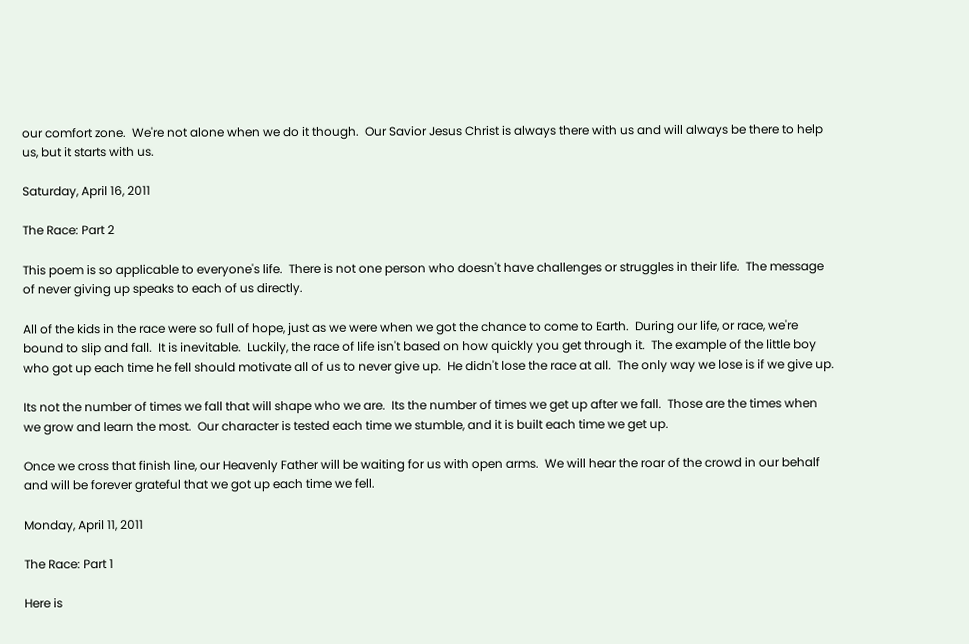our comfort zone.  We're not alone when we do it though.  Our Savior Jesus Christ is always there with us and will always be there to help us, but it starts with us.

Saturday, April 16, 2011

The Race: Part 2

This poem is so applicable to everyone's life.  There is not one person who doesn't have challenges or struggles in their life.  The message of never giving up speaks to each of us directly.

All of the kids in the race were so full of hope, just as we were when we got the chance to come to Earth.  During our life, or race, we're bound to slip and fall.  It is inevitable.  Luckily, the race of life isn't based on how quickly you get through it.  The example of the little boy who got up each time he fell should motivate all of us to never give up.  He didn't lose the race at all.  The only way we lose is if we give up.

Its not the number of times we fall that will shape who we are.  Its the number of times we get up after we fall.  Those are the times when we grow and learn the most.  Our character is tested each time we stumble, and it is built each time we get up.

Once we cross that finish line, our Heavenly Father will be waiting for us with open arms.  We will hear the roar of the crowd in our behalf and will be forever grateful that we got up each time we fell.

Monday, April 11, 2011

The Race: Part 1

Here is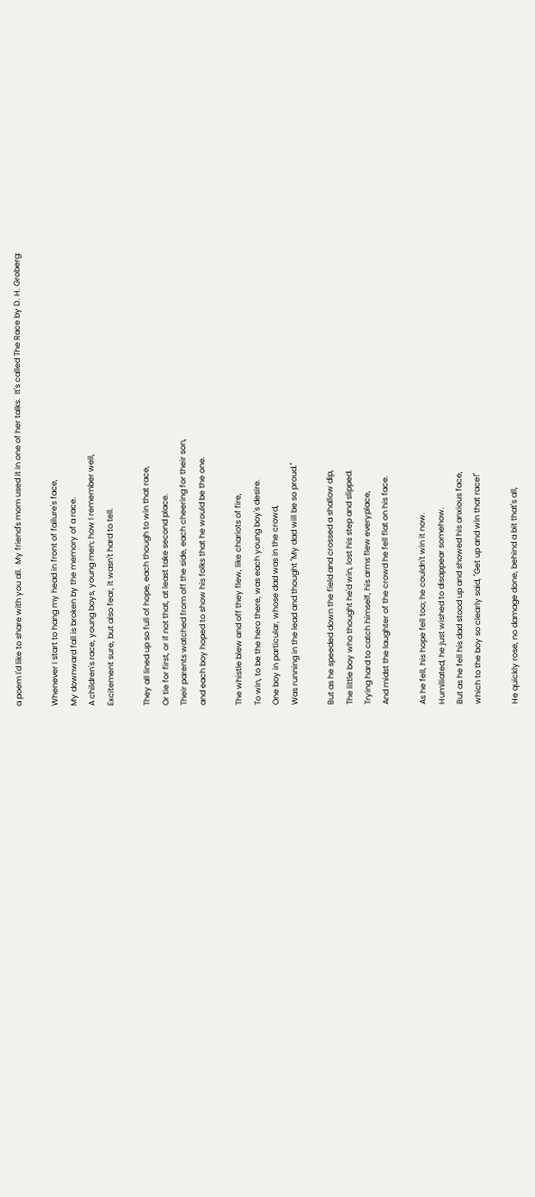a poem I'd like to share with you all.  My friend's mom used it in one of her talks.  It's called The Race by D. H. Groberg:

Whenever I start to hang my head in front of failure's face,
My downward fall is broken by the memory of a race.
A children's race, young boys, young men; how I remember well,
Excitement sure, but also fear, it wasn't hard to tell.

They all lined up so full of hope, each though to win that race,
Or tie for first, or if not that, at least take second place.
Their parents watched from off the side, each cheering for their son,
and each boy hoped to show his folks that he would be the one.

The whistle blew and off they flew, like chariots of fire,
To win, to be the hero there, was each young boy's desire.
One boy in particular, whose dad was in the crowd,
Was running in the lead and thought "My dad will be so proud."

But as he speeded down the field and crossed a shallow dip,
The little boy who thought he'd win, lost his step and slipped.
Trying hard to catch himself, his arms flew everyplace,
And midst the laughter of the crowd he fell flat on his face.

As he fell, his hope fell too; he couldn't win it now.
Humiliated, he just wished to disappear somehow.
But as he fell his dad stood up and showed his anxious face,
which to the boy so clearly said, "Get up and win that race!"

He quickly rose, no damage done, behind a bit that's all,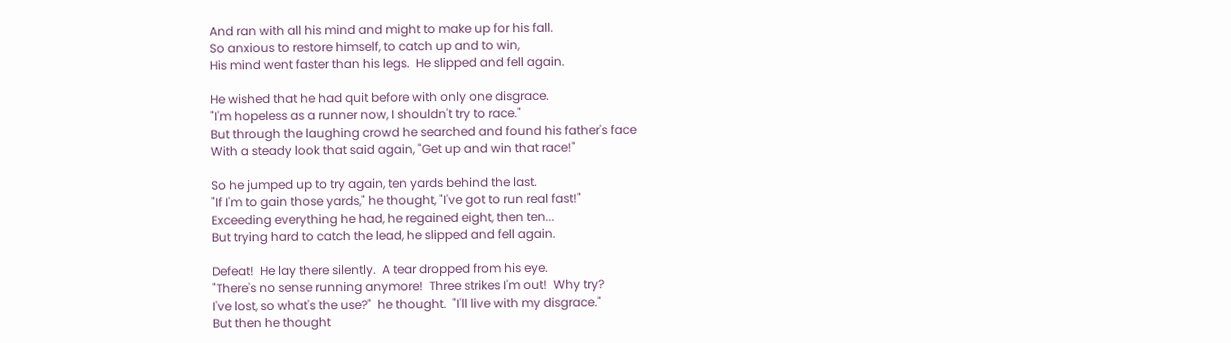And ran with all his mind and might to make up for his fall.
So anxious to restore himself, to catch up and to win,
His mind went faster than his legs.  He slipped and fell again.

He wished that he had quit before with only one disgrace.
"I'm hopeless as a runner now, I shouldn't try to race."
But through the laughing crowd he searched and found his father's face
With a steady look that said again, "Get up and win that race!"

So he jumped up to try again, ten yards behind the last.
"If I'm to gain those yards," he thought, "I've got to run real fast!"
Exceeding everything he had, he regained eight, then ten...
But trying hard to catch the lead, he slipped and fell again.

Defeat!  He lay there silently.  A tear dropped from his eye.
"There's no sense running anymore!  Three strikes I'm out!  Why try?
I've lost, so what's the use?"  he thought.  "I'll live with my disgrace."
But then he thought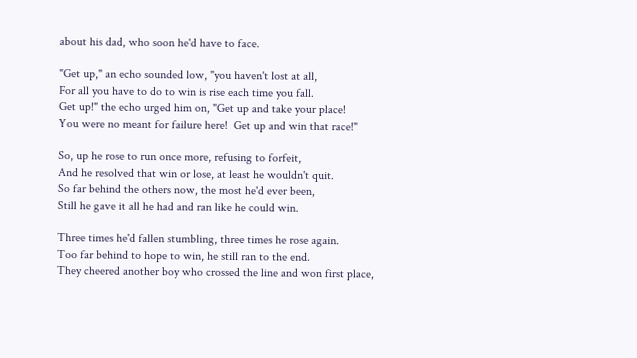about his dad, who soon he'd have to face.

"Get up," an echo sounded low, "you haven't lost at all,
For all you have to do to win is rise each time you fall.
Get up!" the echo urged him on, "Get up and take your place!
You were no meant for failure here!  Get up and win that race!"

So, up he rose to run once more, refusing to forfeit,
And he resolved that win or lose, at least he wouldn't quit.
So far behind the others now, the most he'd ever been,
Still he gave it all he had and ran like he could win.

Three times he'd fallen stumbling, three times he rose again.
Too far behind to hope to win, he still ran to the end.
They cheered another boy who crossed the line and won first place,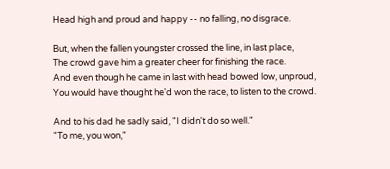Head high and proud and happy -- no falling, no disgrace.

But, when the fallen youngster crossed the line, in last place,
The crowd gave him a greater cheer for finishing the race.
And even though he came in last with head bowed low, unproud,
You would have thought he'd won the race, to listen to the crowd.

And to his dad he sadly said, "I didn't do so well."
"To me, you won,"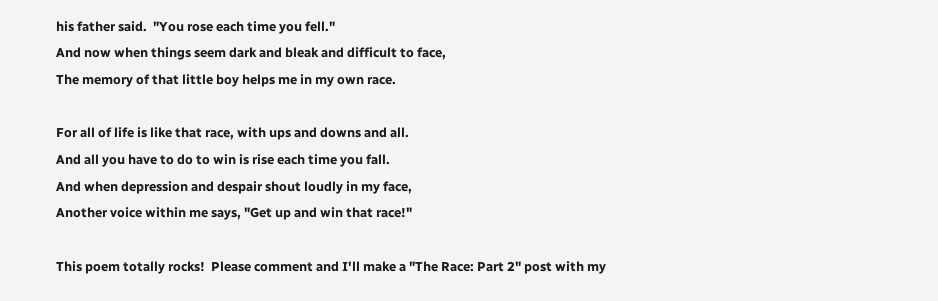his father said.  "You rose each time you fell."
And now when things seem dark and bleak and difficult to face,
The memory of that little boy helps me in my own race.

For all of life is like that race, with ups and downs and all.
And all you have to do to win is rise each time you fall.
And when depression and despair shout loudly in my face,
Another voice within me says, "Get up and win that race!"

This poem totally rocks!  Please comment and I'll make a "The Race: Part 2" post with my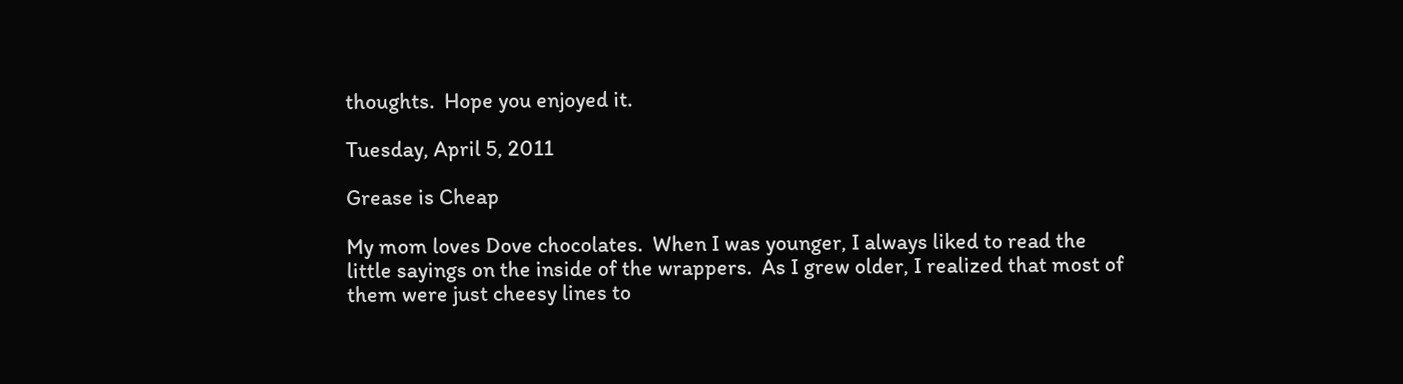thoughts.  Hope you enjoyed it.

Tuesday, April 5, 2011

Grease is Cheap

My mom loves Dove chocolates.  When I was younger, I always liked to read the little sayings on the inside of the wrappers.  As I grew older, I realized that most of them were just cheesy lines to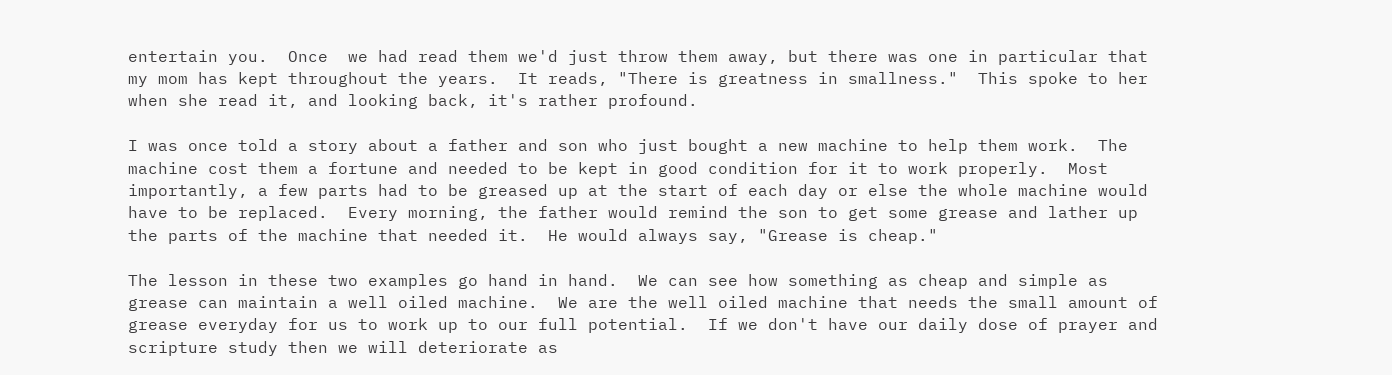entertain you.  Once  we had read them we'd just throw them away, but there was one in particular that my mom has kept throughout the years.  It reads, "There is greatness in smallness."  This spoke to her when she read it, and looking back, it's rather profound.

I was once told a story about a father and son who just bought a new machine to help them work.  The machine cost them a fortune and needed to be kept in good condition for it to work properly.  Most importantly, a few parts had to be greased up at the start of each day or else the whole machine would have to be replaced.  Every morning, the father would remind the son to get some grease and lather up the parts of the machine that needed it.  He would always say, "Grease is cheap."

The lesson in these two examples go hand in hand.  We can see how something as cheap and simple as grease can maintain a well oiled machine.  We are the well oiled machine that needs the small amount of grease everyday for us to work up to our full potential.  If we don't have our daily dose of prayer and scripture study then we will deteriorate as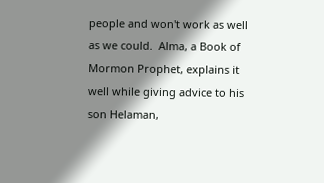people and won't work as well as we could.  Alma, a Book of Mormon Prophet, explains it well while giving advice to his son Helaman,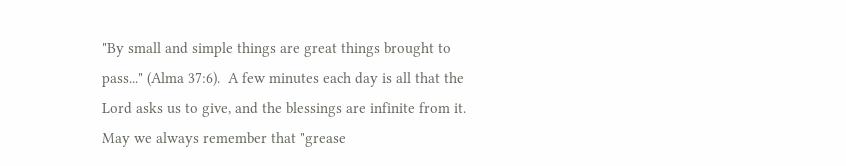"By small and simple things are great things brought to pass..." (Alma 37:6).  A few minutes each day is all that the Lord asks us to give, and the blessings are infinite from it.  May we always remember that "grease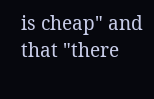is cheap" and that "there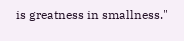is greatness in smallness."